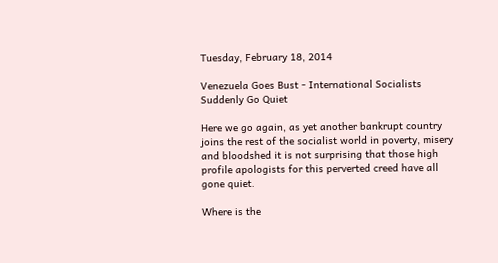Tuesday, February 18, 2014

Venezuela Goes Bust - International Socialists Suddenly Go Quiet

Here we go again, as yet another bankrupt country joins the rest of the socialist world in poverty, misery and bloodshed it is not surprising that those high profile apologists for this perverted creed have all gone quiet.

Where is the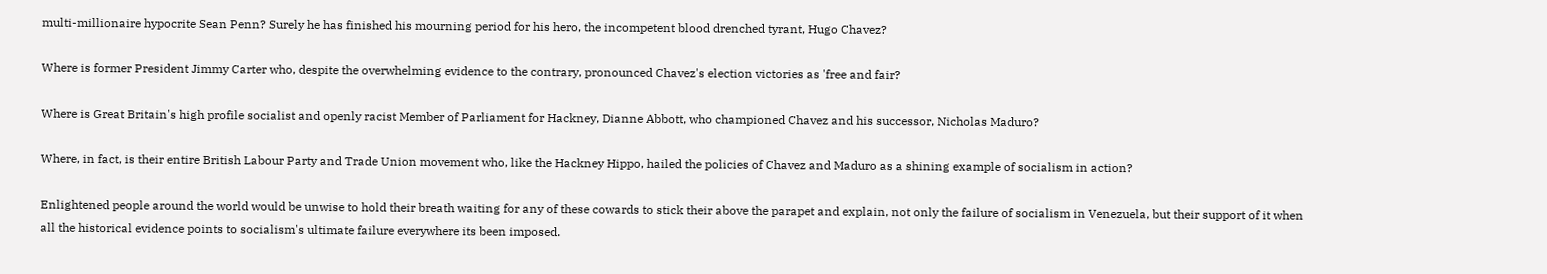multi-millionaire hypocrite Sean Penn? Surely he has finished his mourning period for his hero, the incompetent blood drenched tyrant, Hugo Chavez?

Where is former President Jimmy Carter who, despite the overwhelming evidence to the contrary, pronounced Chavez's election victories as 'free and fair?

Where is Great Britain's high profile socialist and openly racist Member of Parliament for Hackney, Dianne Abbott, who championed Chavez and his successor, Nicholas Maduro?

Where, in fact, is their entire British Labour Party and Trade Union movement who, like the Hackney Hippo, hailed the policies of Chavez and Maduro as a shining example of socialism in action?

Enlightened people around the world would be unwise to hold their breath waiting for any of these cowards to stick their above the parapet and explain, not only the failure of socialism in Venezuela, but their support of it when all the historical evidence points to socialism's ultimate failure everywhere its been imposed.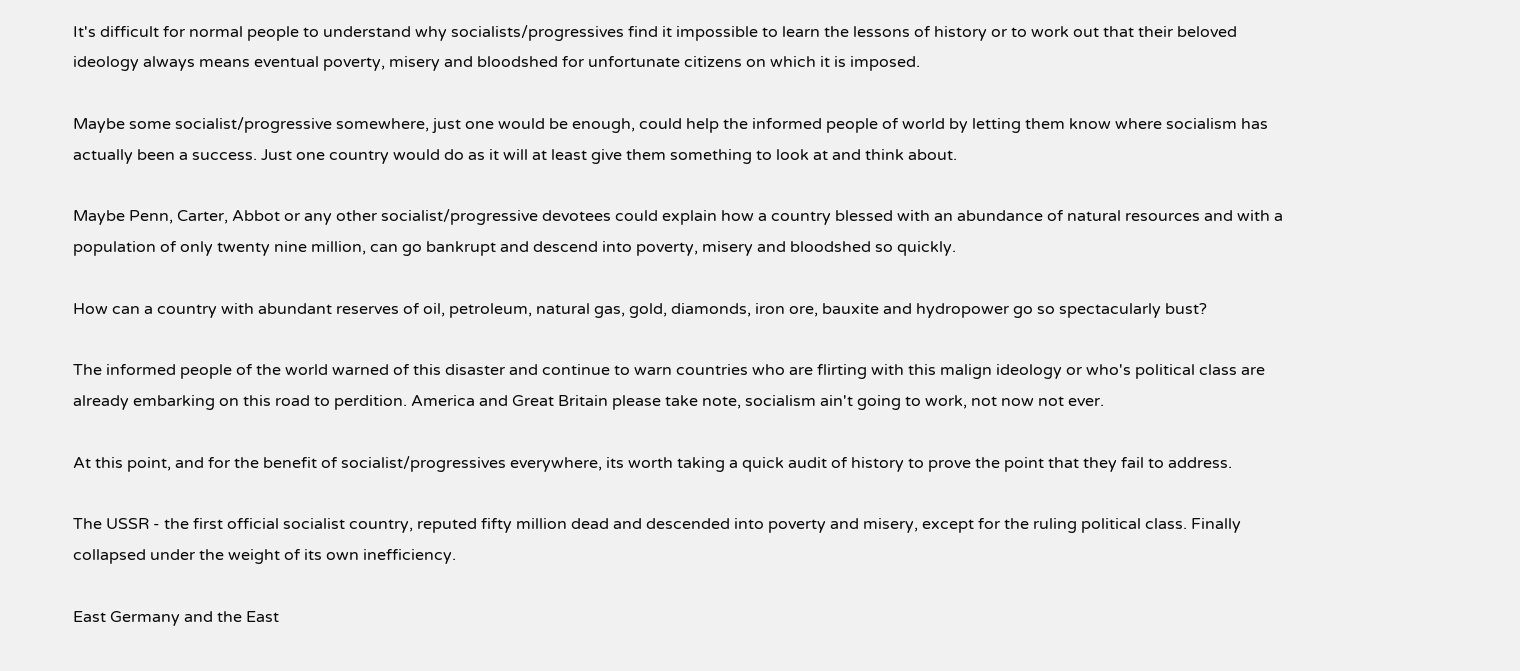It's difficult for normal people to understand why socialists/progressives find it impossible to learn the lessons of history or to work out that their beloved ideology always means eventual poverty, misery and bloodshed for unfortunate citizens on which it is imposed.

Maybe some socialist/progressive somewhere, just one would be enough, could help the informed people of world by letting them know where socialism has actually been a success. Just one country would do as it will at least give them something to look at and think about.

Maybe Penn, Carter, Abbot or any other socialist/progressive devotees could explain how a country blessed with an abundance of natural resources and with a population of only twenty nine million, can go bankrupt and descend into poverty, misery and bloodshed so quickly.

How can a country with abundant reserves of oil, petroleum, natural gas, gold, diamonds, iron ore, bauxite and hydropower go so spectacularly bust?

The informed people of the world warned of this disaster and continue to warn countries who are flirting with this malign ideology or who's political class are already embarking on this road to perdition. America and Great Britain please take note, socialism ain't going to work, not now not ever.

At this point, and for the benefit of socialist/progressives everywhere, its worth taking a quick audit of history to prove the point that they fail to address.

The USSR - the first official socialist country, reputed fifty million dead and descended into poverty and misery, except for the ruling political class. Finally collapsed under the weight of its own inefficiency.

East Germany and the East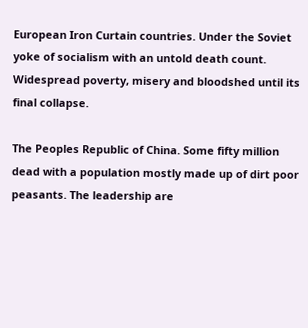European Iron Curtain countries. Under the Soviet yoke of socialism with an untold death count. Widespread poverty, misery and bloodshed until its final collapse.

The Peoples Republic of China. Some fifty million dead with a population mostly made up of dirt poor peasants. The leadership are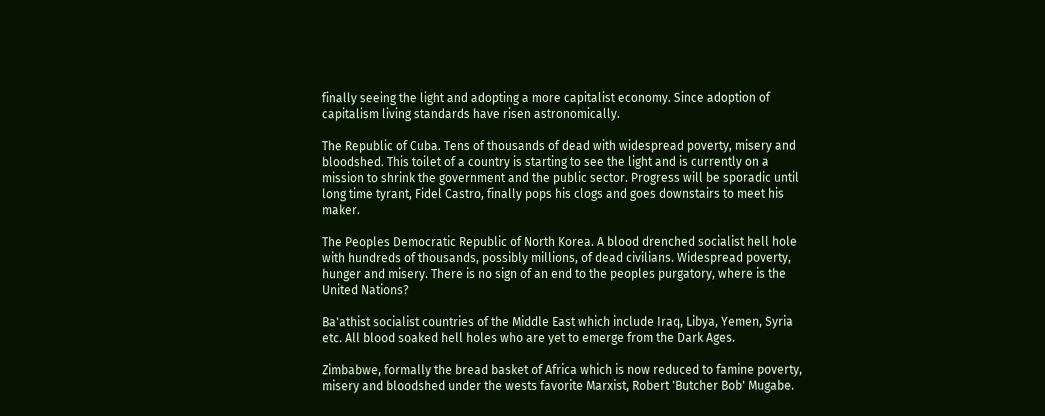finally seeing the light and adopting a more capitalist economy. Since adoption of capitalism living standards have risen astronomically.

The Republic of Cuba. Tens of thousands of dead with widespread poverty, misery and bloodshed. This toilet of a country is starting to see the light and is currently on a mission to shrink the government and the public sector. Progress will be sporadic until long time tyrant, Fidel Castro, finally pops his clogs and goes downstairs to meet his maker.

The Peoples Democratic Republic of North Korea. A blood drenched socialist hell hole with hundreds of thousands, possibly millions, of dead civilians. Widespread poverty, hunger and misery. There is no sign of an end to the peoples purgatory, where is the United Nations?

Ba'athist socialist countries of the Middle East which include Iraq, Libya, Yemen, Syria etc. All blood soaked hell holes who are yet to emerge from the Dark Ages.

Zimbabwe, formally the bread basket of Africa which is now reduced to famine poverty, misery and bloodshed under the wests favorite Marxist, Robert 'Butcher Bob' Mugabe.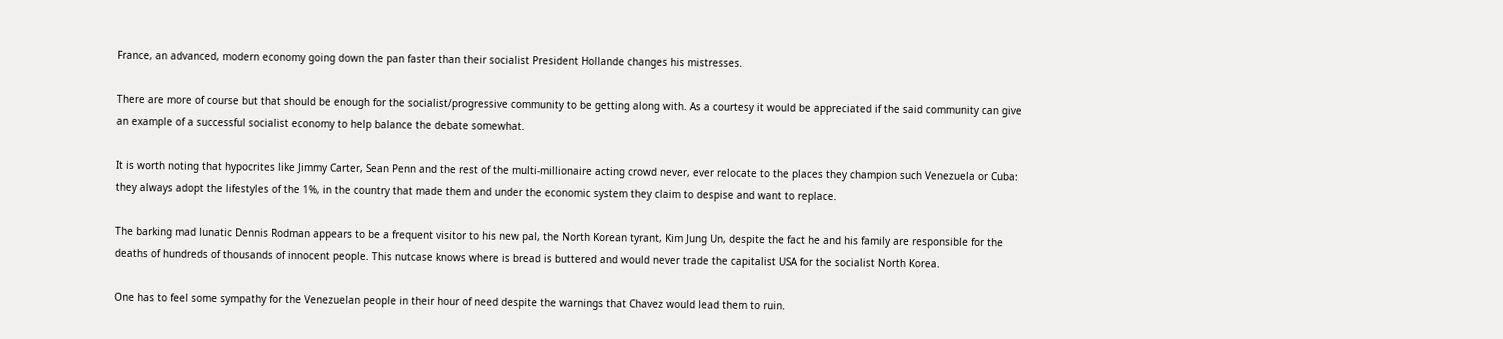France, an advanced, modern economy going down the pan faster than their socialist President Hollande changes his mistresses.

There are more of course but that should be enough for the socialist/progressive community to be getting along with. As a courtesy it would be appreciated if the said community can give an example of a successful socialist economy to help balance the debate somewhat.

It is worth noting that hypocrites like Jimmy Carter, Sean Penn and the rest of the multi-millionaire acting crowd never, ever relocate to the places they champion such Venezuela or Cuba: they always adopt the lifestyles of the 1%, in the country that made them and under the economic system they claim to despise and want to replace.

The barking mad lunatic Dennis Rodman appears to be a frequent visitor to his new pal, the North Korean tyrant, Kim Jung Un, despite the fact he and his family are responsible for the deaths of hundreds of thousands of innocent people. This nutcase knows where is bread is buttered and would never trade the capitalist USA for the socialist North Korea.

One has to feel some sympathy for the Venezuelan people in their hour of need despite the warnings that Chavez would lead them to ruin.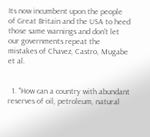Its now incumbent upon the people of Great Britain and the USA to heed those same warnings and don't let our governments repeat the mistakes of Chavez, Castro, Mugabe et al.


  1. "How can a country with abundant reserves of oil, petroleum, natural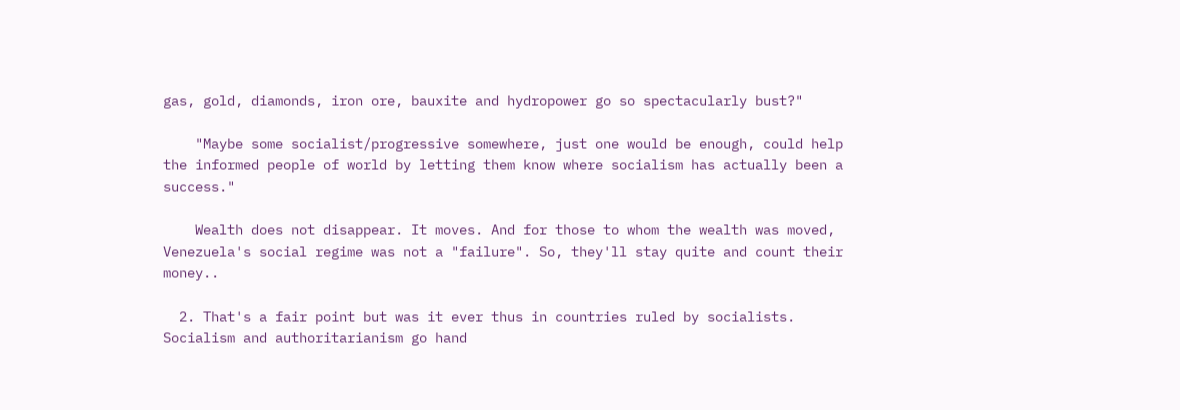gas, gold, diamonds, iron ore, bauxite and hydropower go so spectacularly bust?"

    "Maybe some socialist/progressive somewhere, just one would be enough, could help the informed people of world by letting them know where socialism has actually been a success."

    Wealth does not disappear. It moves. And for those to whom the wealth was moved, Venezuela's social regime was not a "failure". So, they'll stay quite and count their money..

  2. That's a fair point but was it ever thus in countries ruled by socialists. Socialism and authoritarianism go hand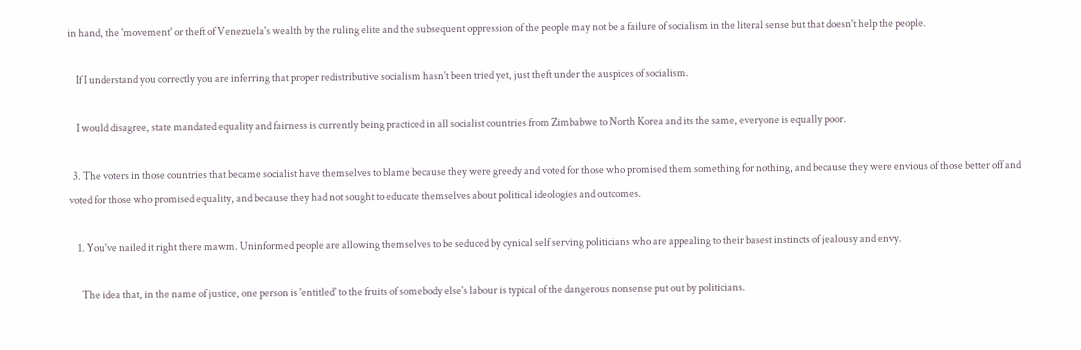in hand, the 'movement' or theft of Venezuela's wealth by the ruling elite and the subsequent oppression of the people may not be a failure of socialism in the literal sense but that doesn't help the people.

    If I understand you correctly you are inferring that proper redistributive socialism hasn't been tried yet, just theft under the auspices of socialism.

    I would disagree, state mandated equality and fairness is currently being practiced in all socialist countries from Zimbabwe to North Korea and its the same, everyone is equally poor.

  3. The voters in those countries that became socialist have themselves to blame because they were greedy and voted for those who promised them something for nothing, and because they were envious of those better off and voted for those who promised equality, and because they had not sought to educate themselves about political ideologies and outcomes.

    1. You've nailed it right there mawm. Uninformed people are allowing themselves to be seduced by cynical self serving politicians who are appealing to their basest instincts of jealousy and envy.

      The idea that, in the name of justice, one person is 'entitled' to the fruits of somebody else's labour is typical of the dangerous nonsense put out by politicians.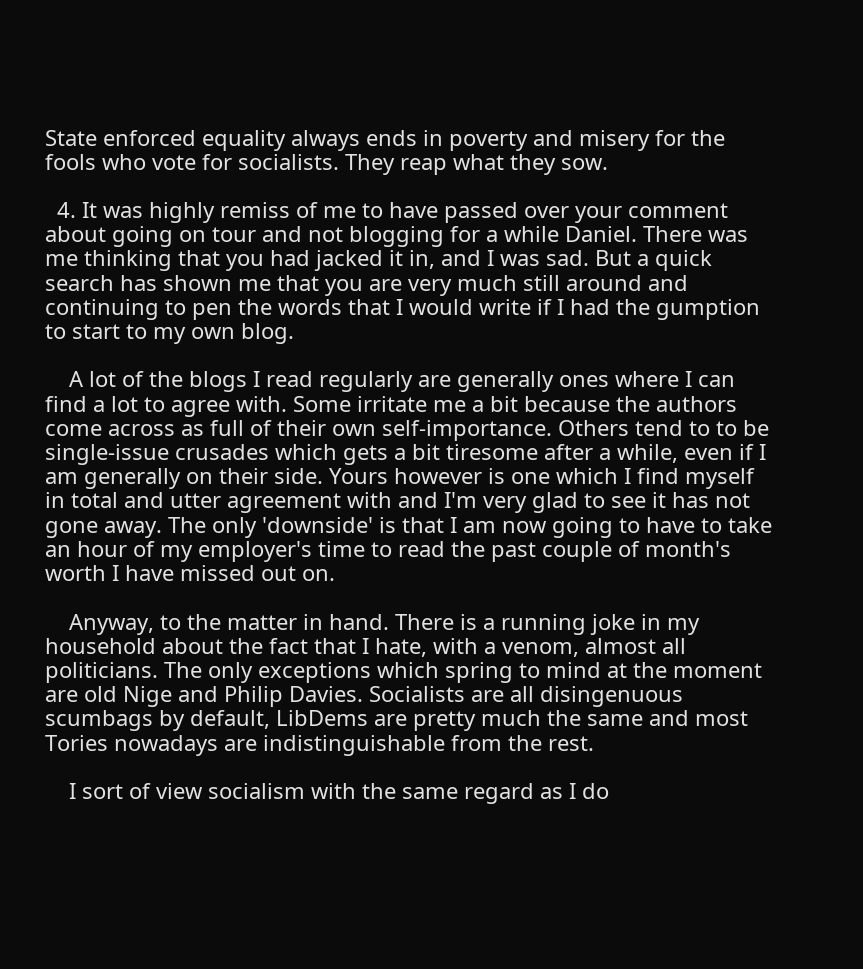State enforced equality always ends in poverty and misery for the fools who vote for socialists. They reap what they sow.

  4. It was highly remiss of me to have passed over your comment about going on tour and not blogging for a while Daniel. There was me thinking that you had jacked it in, and I was sad. But a quick search has shown me that you are very much still around and continuing to pen the words that I would write if I had the gumption to start to my own blog.

    A lot of the blogs I read regularly are generally ones where I can find a lot to agree with. Some irritate me a bit because the authors come across as full of their own self-importance. Others tend to to be single-issue crusades which gets a bit tiresome after a while, even if I am generally on their side. Yours however is one which I find myself in total and utter agreement with and I'm very glad to see it has not gone away. The only 'downside' is that I am now going to have to take an hour of my employer's time to read the past couple of month's worth I have missed out on.

    Anyway, to the matter in hand. There is a running joke in my household about the fact that I hate, with a venom, almost all politicians. The only exceptions which spring to mind at the moment are old Nige and Philip Davies. Socialists are all disingenuous scumbags by default, LibDems are pretty much the same and most Tories nowadays are indistinguishable from the rest.

    I sort of view socialism with the same regard as I do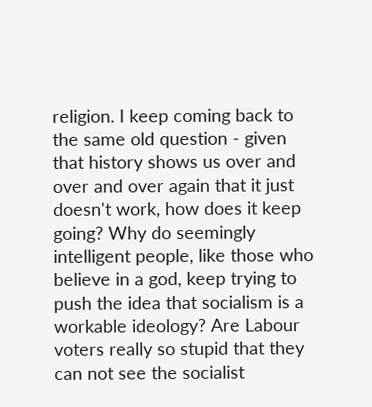religion. I keep coming back to the same old question - given that history shows us over and over and over again that it just doesn't work, how does it keep going? Why do seemingly intelligent people, like those who believe in a god, keep trying to push the idea that socialism is a workable ideology? Are Labour voters really so stupid that they can not see the socialist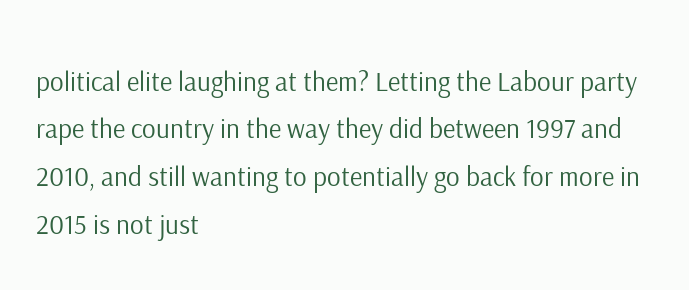political elite laughing at them? Letting the Labour party rape the country in the way they did between 1997 and 2010, and still wanting to potentially go back for more in 2015 is not just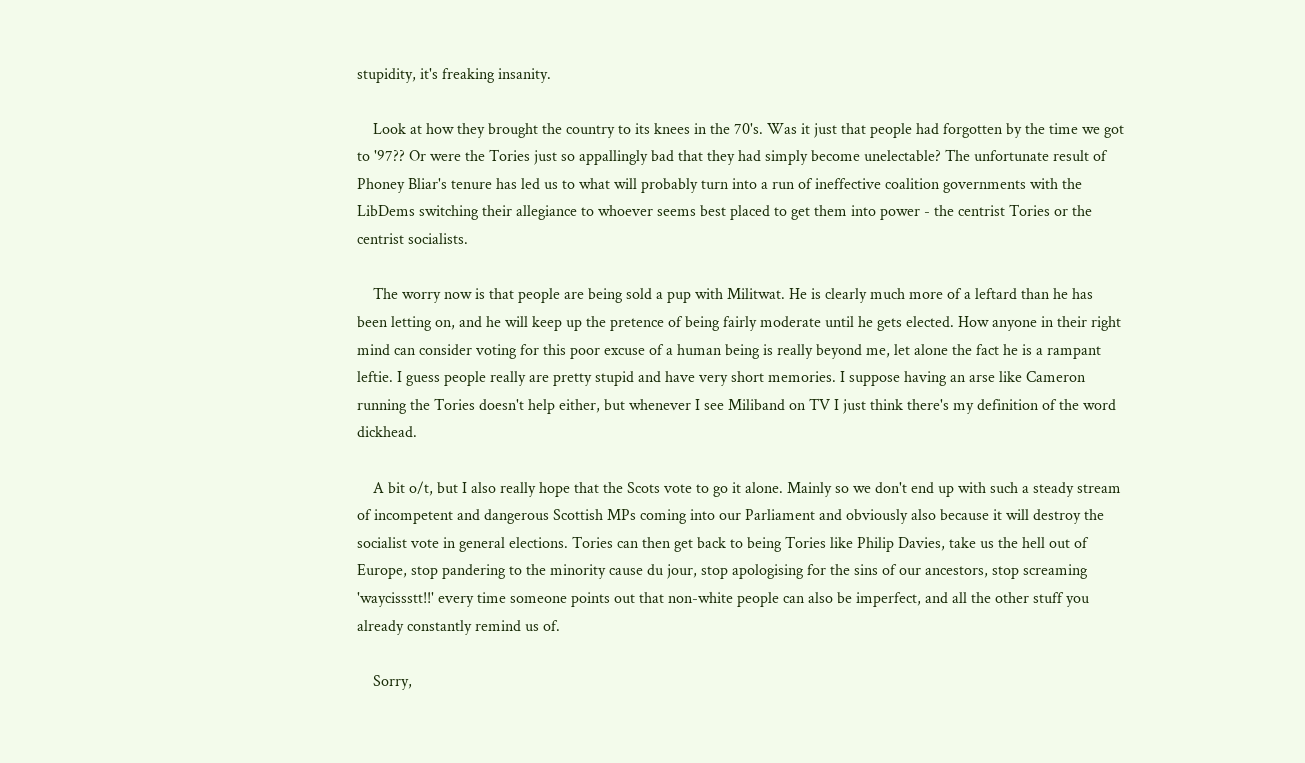stupidity, it's freaking insanity.

    Look at how they brought the country to its knees in the 70's. Was it just that people had forgotten by the time we got to '97?? Or were the Tories just so appallingly bad that they had simply become unelectable? The unfortunate result of Phoney Bliar's tenure has led us to what will probably turn into a run of ineffective coalition governments with the LibDems switching their allegiance to whoever seems best placed to get them into power - the centrist Tories or the centrist socialists.

    The worry now is that people are being sold a pup with Militwat. He is clearly much more of a leftard than he has been letting on, and he will keep up the pretence of being fairly moderate until he gets elected. How anyone in their right mind can consider voting for this poor excuse of a human being is really beyond me, let alone the fact he is a rampant leftie. I guess people really are pretty stupid and have very short memories. I suppose having an arse like Cameron running the Tories doesn't help either, but whenever I see Miliband on TV I just think there's my definition of the word dickhead.

    A bit o/t, but I also really hope that the Scots vote to go it alone. Mainly so we don't end up with such a steady stream of incompetent and dangerous Scottish MPs coming into our Parliament and obviously also because it will destroy the socialist vote in general elections. Tories can then get back to being Tories like Philip Davies, take us the hell out of Europe, stop pandering to the minority cause du jour, stop apologising for the sins of our ancestors, stop screaming 'waycissstt!!' every time someone points out that non-white people can also be imperfect, and all the other stuff you already constantly remind us of.

    Sorry,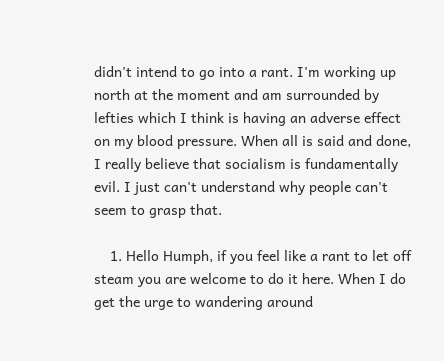didn't intend to go into a rant. I'm working up north at the moment and am surrounded by lefties which I think is having an adverse effect on my blood pressure. When all is said and done, I really believe that socialism is fundamentally evil. I just can't understand why people can't seem to grasp that.

    1. Hello Humph, if you feel like a rant to let off steam you are welcome to do it here. When I do get the urge to wandering around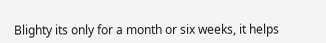Blighty its only for a month or six weeks, it helps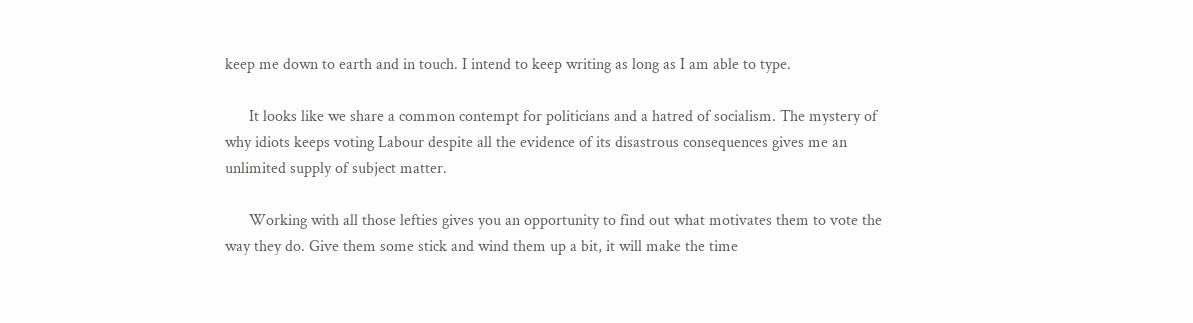keep me down to earth and in touch. I intend to keep writing as long as I am able to type.

      It looks like we share a common contempt for politicians and a hatred of socialism. The mystery of why idiots keeps voting Labour despite all the evidence of its disastrous consequences gives me an unlimited supply of subject matter.

      Working with all those lefties gives you an opportunity to find out what motivates them to vote the way they do. Give them some stick and wind them up a bit, it will make the time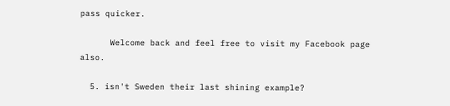pass quicker.

      Welcome back and feel free to visit my Facebook page also.

  5. isn't Sweden their last shining example?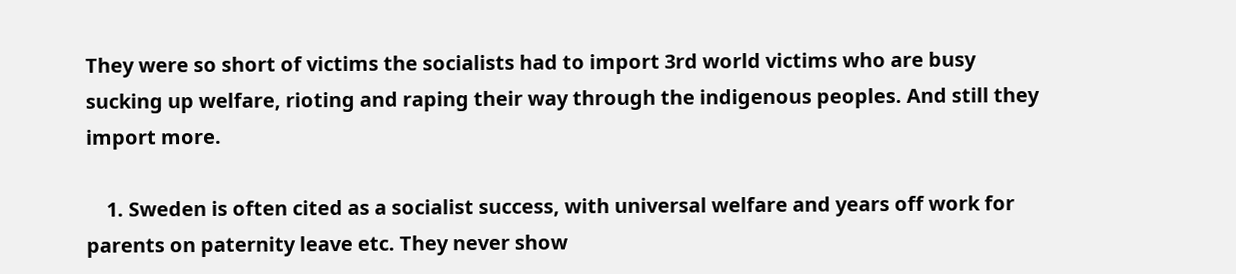They were so short of victims the socialists had to import 3rd world victims who are busy sucking up welfare, rioting and raping their way through the indigenous peoples. And still they import more.

    1. Sweden is often cited as a socialist success, with universal welfare and years off work for parents on paternity leave etc. They never show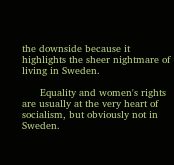the downside because it highlights the sheer nightmare of living in Sweden.

      Equality and women's rights are usually at the very heart of socialism, but obviously not in Sweden.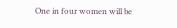One in four women will be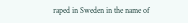raped in Sweden in the name of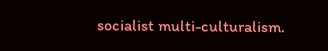socialist multi-culturalism.